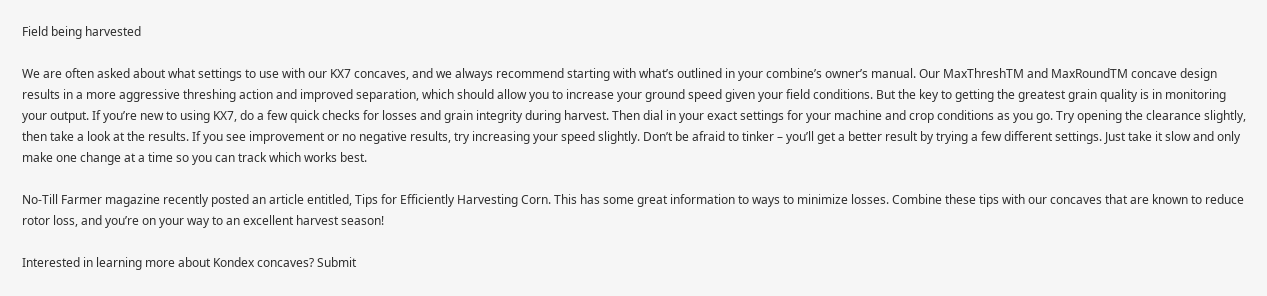Field being harvested

We are often asked about what settings to use with our KX7 concaves, and we always recommend starting with what’s outlined in your combine’s owner’s manual. Our MaxThreshTM and MaxRoundTM concave design results in a more aggressive threshing action and improved separation, which should allow you to increase your ground speed given your field conditions. But the key to getting the greatest grain quality is in monitoring your output. If you’re new to using KX7, do a few quick checks for losses and grain integrity during harvest. Then dial in your exact settings for your machine and crop conditions as you go. Try opening the clearance slightly, then take a look at the results. If you see improvement or no negative results, try increasing your speed slightly. Don’t be afraid to tinker – you’ll get a better result by trying a few different settings. Just take it slow and only make one change at a time so you can track which works best.

No-Till Farmer magazine recently posted an article entitled, Tips for Efficiently Harvesting Corn. This has some great information to ways to minimize losses. Combine these tips with our concaves that are known to reduce rotor loss, and you’re on your way to an excellent harvest season!

Interested in learning more about Kondex concaves? Submit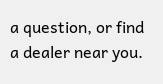a question, or find a dealer near you.